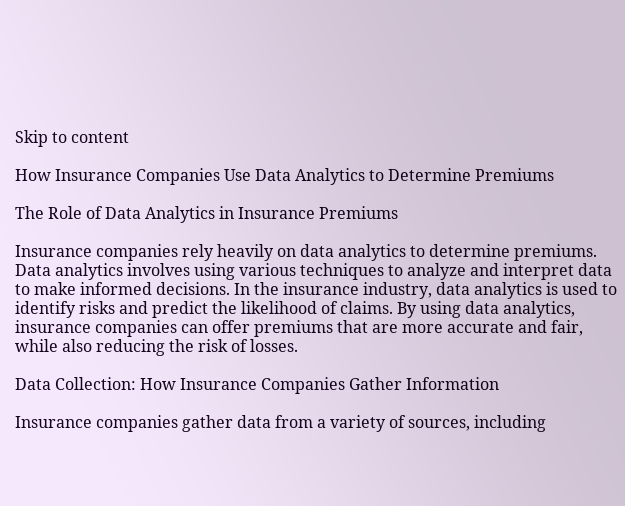Skip to content

How Insurance Companies Use Data Analytics to Determine Premiums

The Role of Data Analytics in Insurance Premiums

Insurance companies rely heavily on data analytics to determine premiums. Data analytics involves using various techniques to analyze and interpret data to make informed decisions. In the insurance industry, data analytics is used to identify risks and predict the likelihood of claims. By using data analytics, insurance companies can offer premiums that are more accurate and fair, while also reducing the risk of losses.

Data Collection: How Insurance Companies Gather Information

Insurance companies gather data from a variety of sources, including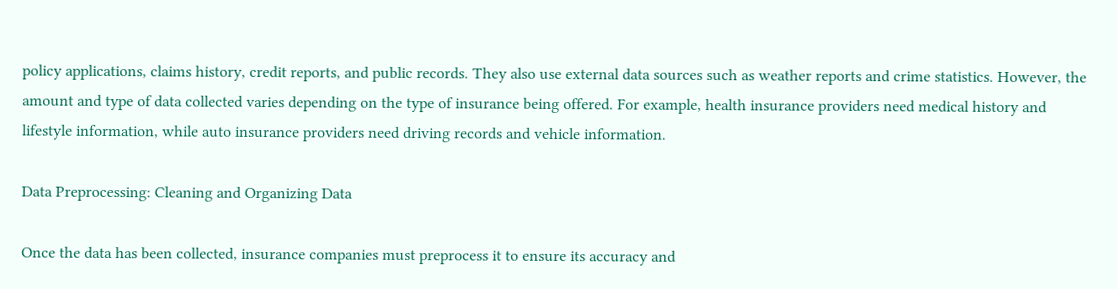policy applications, claims history, credit reports, and public records. They also use external data sources such as weather reports and crime statistics. However, the amount and type of data collected varies depending on the type of insurance being offered. For example, health insurance providers need medical history and lifestyle information, while auto insurance providers need driving records and vehicle information.

Data Preprocessing: Cleaning and Organizing Data

Once the data has been collected, insurance companies must preprocess it to ensure its accuracy and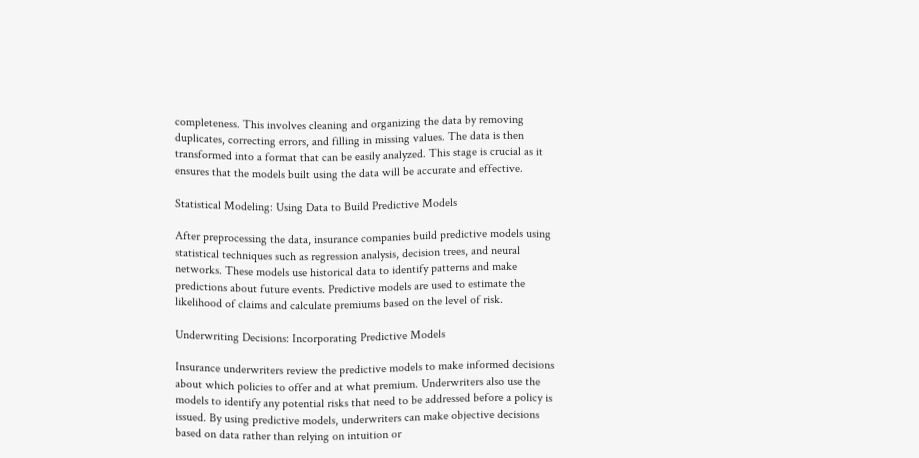completeness. This involves cleaning and organizing the data by removing duplicates, correcting errors, and filling in missing values. The data is then transformed into a format that can be easily analyzed. This stage is crucial as it ensures that the models built using the data will be accurate and effective.

Statistical Modeling: Using Data to Build Predictive Models

After preprocessing the data, insurance companies build predictive models using statistical techniques such as regression analysis, decision trees, and neural networks. These models use historical data to identify patterns and make predictions about future events. Predictive models are used to estimate the likelihood of claims and calculate premiums based on the level of risk.

Underwriting Decisions: Incorporating Predictive Models

Insurance underwriters review the predictive models to make informed decisions about which policies to offer and at what premium. Underwriters also use the models to identify any potential risks that need to be addressed before a policy is issued. By using predictive models, underwriters can make objective decisions based on data rather than relying on intuition or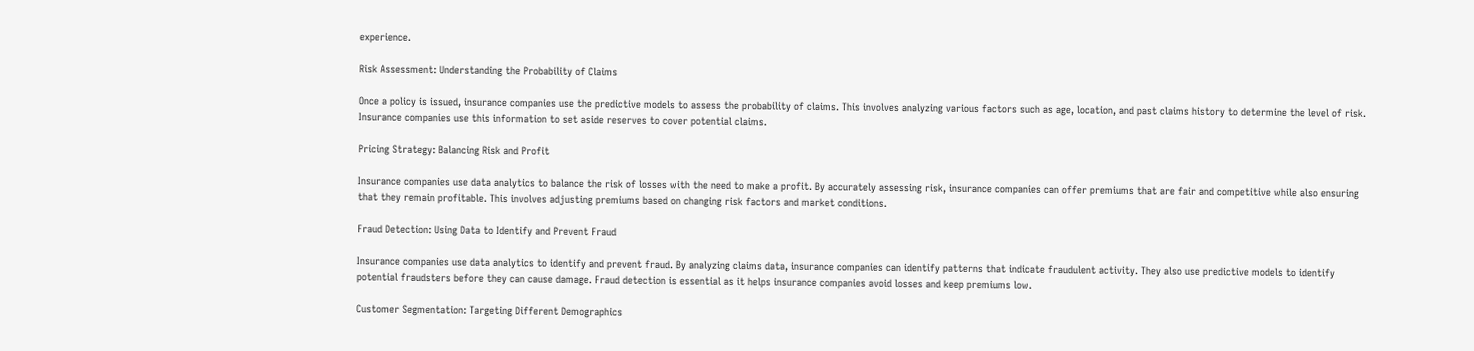experience.

Risk Assessment: Understanding the Probability of Claims

Once a policy is issued, insurance companies use the predictive models to assess the probability of claims. This involves analyzing various factors such as age, location, and past claims history to determine the level of risk. Insurance companies use this information to set aside reserves to cover potential claims.

Pricing Strategy: Balancing Risk and Profit

Insurance companies use data analytics to balance the risk of losses with the need to make a profit. By accurately assessing risk, insurance companies can offer premiums that are fair and competitive while also ensuring that they remain profitable. This involves adjusting premiums based on changing risk factors and market conditions.

Fraud Detection: Using Data to Identify and Prevent Fraud

Insurance companies use data analytics to identify and prevent fraud. By analyzing claims data, insurance companies can identify patterns that indicate fraudulent activity. They also use predictive models to identify potential fraudsters before they can cause damage. Fraud detection is essential as it helps insurance companies avoid losses and keep premiums low.

Customer Segmentation: Targeting Different Demographics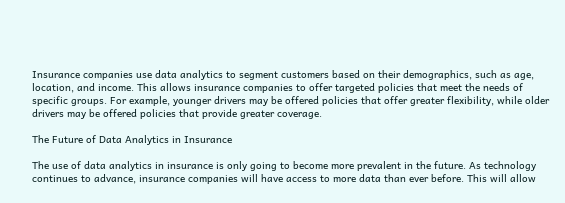Insurance companies use data analytics to segment customers based on their demographics, such as age, location, and income. This allows insurance companies to offer targeted policies that meet the needs of specific groups. For example, younger drivers may be offered policies that offer greater flexibility, while older drivers may be offered policies that provide greater coverage.

The Future of Data Analytics in Insurance

The use of data analytics in insurance is only going to become more prevalent in the future. As technology continues to advance, insurance companies will have access to more data than ever before. This will allow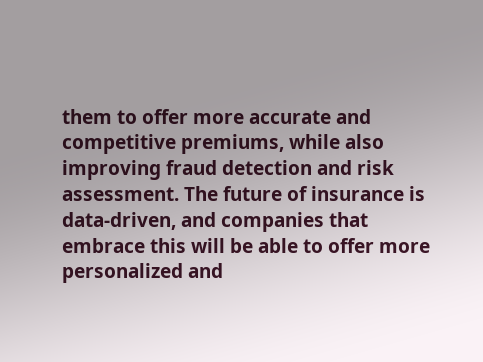them to offer more accurate and competitive premiums, while also improving fraud detection and risk assessment. The future of insurance is data-driven, and companies that embrace this will be able to offer more personalized and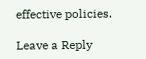effective policies.

Leave a Reply